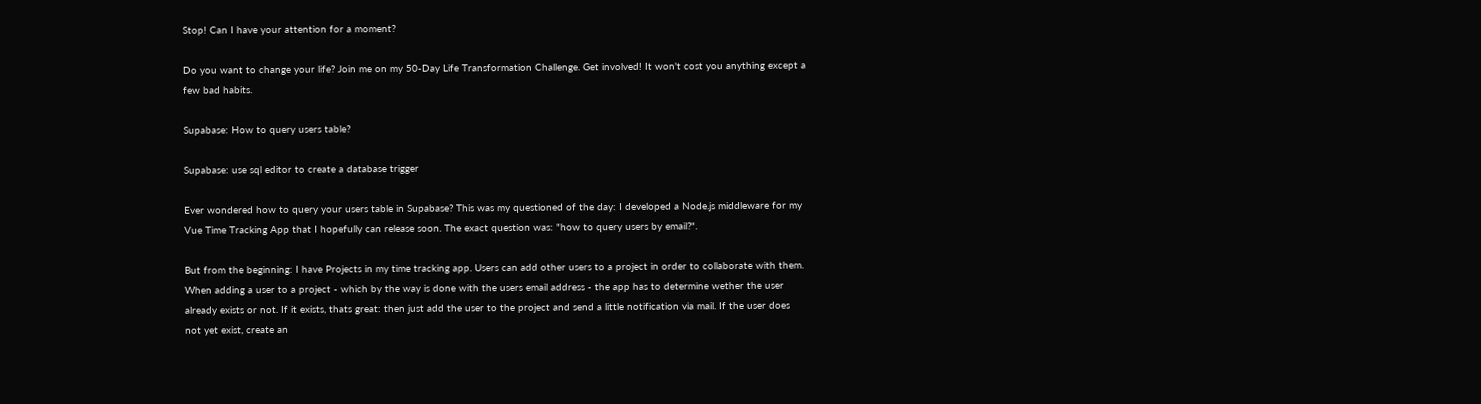Stop! Can I have your attention for a moment?

Do you want to change your life? Join me on my 50-Day Life Transformation Challenge. Get involved! It won't cost you anything except a few bad habits.

Supabase: How to query users table?

Supabase: use sql editor to create a database trigger

Ever wondered how to query your users table in Supabase? This was my questioned of the day: I developed a Node.js middleware for my Vue Time Tracking App that I hopefully can release soon. The exact question was: "how to query users by email?".

But from the beginning: I have Projects in my time tracking app. Users can add other users to a project in order to collaborate with them. When adding a user to a project - which by the way is done with the users email address - the app has to determine wether the user already exists or not. If it exists, thats great: then just add the user to the project and send a little notification via mail. If the user does not yet exist, create an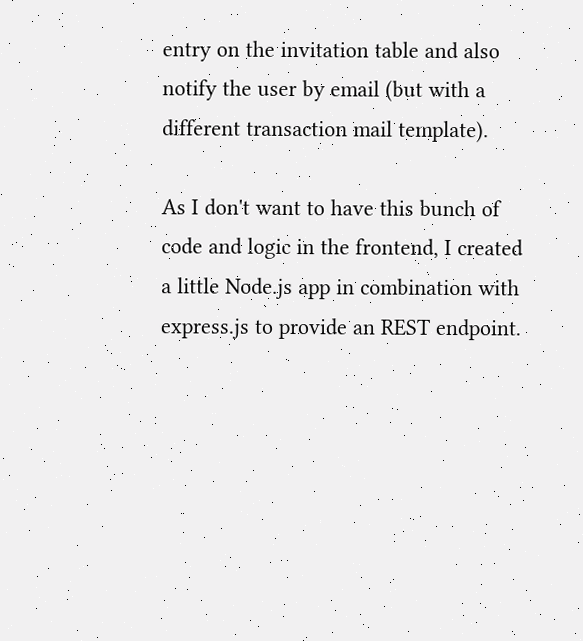entry on the invitation table and also notify the user by email (but with a different transaction mail template).

As I don't want to have this bunch of code and logic in the frontend, I created a little Node.js app in combination with express.js to provide an REST endpoint.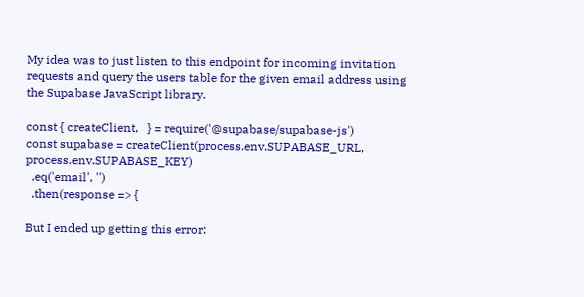My idea was to just listen to this endpoint for incoming invitation requests and query the users table for the given email address using the Supabase JavaScript library.

const { createClient,   } = require('@supabase/supabase-js')
const supabase = createClient(process.env.SUPABASE_URL, process.env.SUPABASE_KEY)
  .eq('email', '')
  .then(response => {

But I ended up getting this error: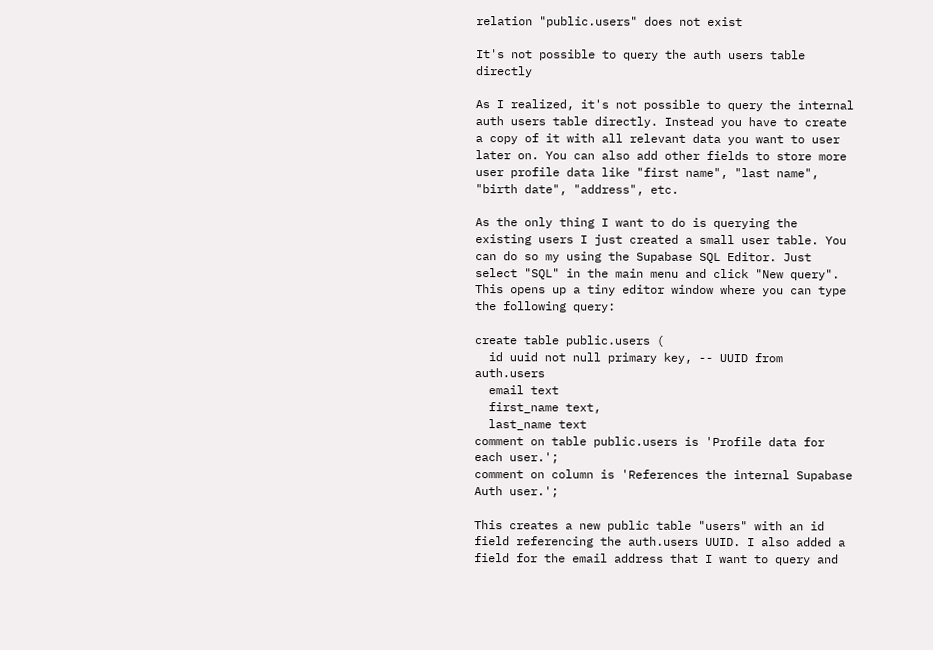relation "public.users" does not exist

It's not possible to query the auth users table directly

As I realized, it's not possible to query the internal auth users table directly. Instead you have to create a copy of it with all relevant data you want to user later on. You can also add other fields to store more user profile data like "first name", "last name", "birth date", "address", etc.

As the only thing I want to do is querying the existing users I just created a small user table. You can do so my using the Supabase SQL Editor. Just select "SQL" in the main menu and click "New query". This opens up a tiny editor window where you can type the following query:

create table public.users (
  id uuid not null primary key, -- UUID from auth.users
  email text
  first_name text,
  last_name text
comment on table public.users is 'Profile data for each user.';
comment on column is 'References the internal Supabase Auth user.';

This creates a new public table "users" with an id field referencing the auth.users UUID. I also added a field for the email address that I want to query and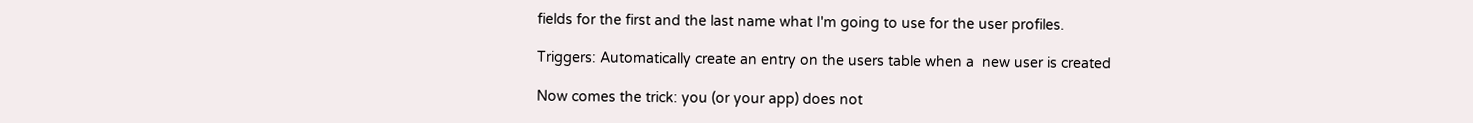fields for the first and the last name what I'm going to use for the user profiles.

Triggers: Automatically create an entry on the users table when a  new user is created

Now comes the trick: you (or your app) does not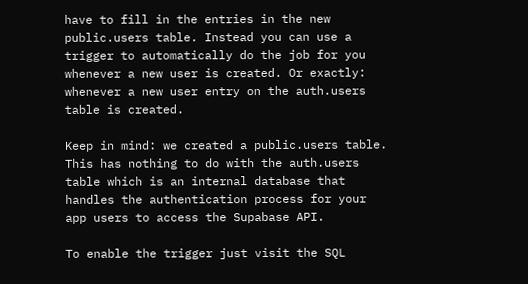have to fill in the entries in the new public.users table. Instead you can use a trigger to automatically do the job for you whenever a new user is created. Or exactly: whenever a new user entry on the auth.users table is created.

Keep in mind: we created a public.users table. This has nothing to do with the auth.users table which is an internal database that handles the authentication process for your app users to access the Supabase API.

To enable the trigger just visit the SQL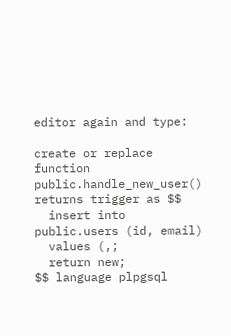editor again and type:

create or replace function public.handle_new_user()
returns trigger as $$
  insert into public.users (id, email)
  values (,;
  return new;
$$ language plpgsql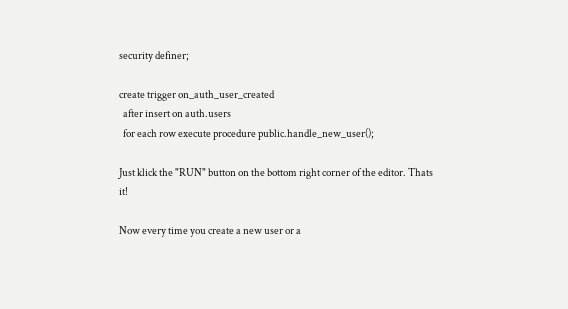security definer;

create trigger on_auth_user_created
  after insert on auth.users
  for each row execute procedure public.handle_new_user();

Just klick the "RUN" button on the bottom right corner of the editor. Thats it!

Now every time you create a new user or a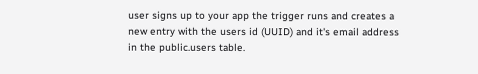user signs up to your app the trigger runs and creates a new entry with the users id (UUID) and it's email address in the public.users table.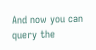And now you can query the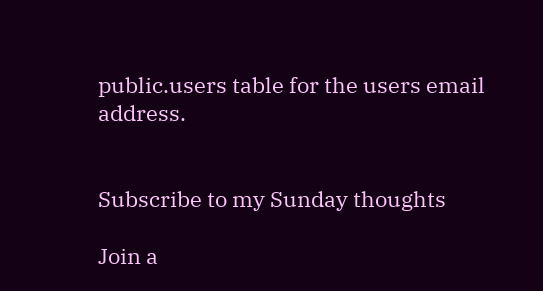public.users table for the users email address.


Subscribe to my Sunday thoughts

Join a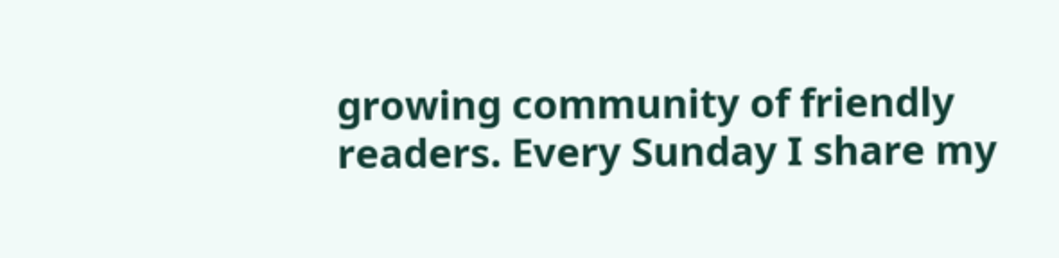growing community of friendly readers. Every Sunday I share my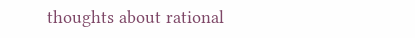thoughts about rational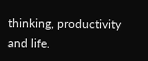thinking, productivity and life.